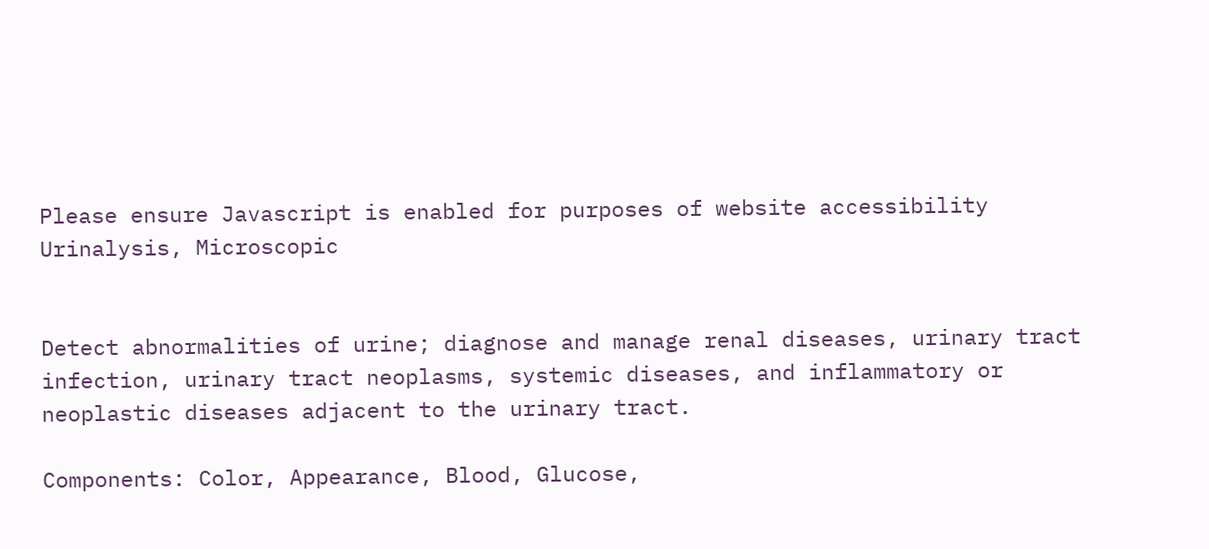Please ensure Javascript is enabled for purposes of website accessibility
Urinalysis, Microscopic


Detect abnormalities of urine; diagnose and manage renal diseases, urinary tract infection, urinary tract neoplasms, systemic diseases, and inflammatory or neoplastic diseases adjacent to the urinary tract.

Components: Color, Appearance, Blood, Glucose,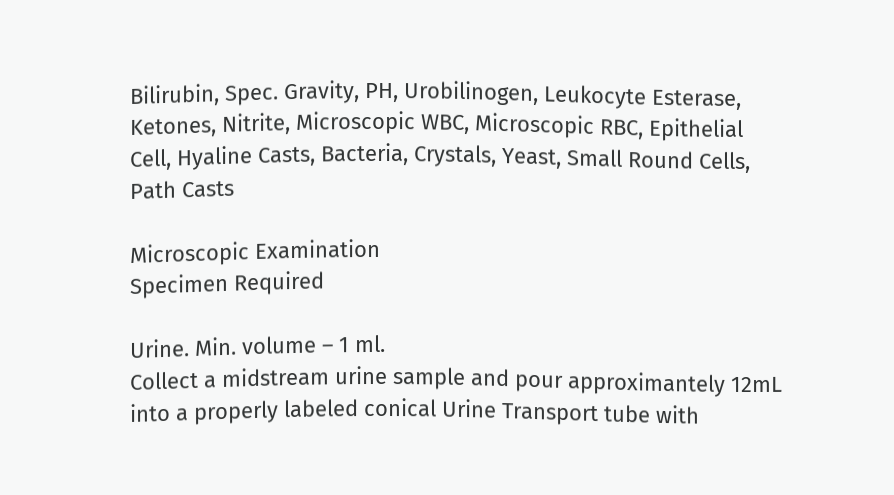Bilirubin, Spec. Gravity, PH, Urobilinogen, Leukocyte Esterase, Ketones, Nitrite, Microscopic WBC, Microscopic RBC, Epithelial Cell, Hyaline Casts, Bacteria, Crystals, Yeast, Small Round Cells, Path Casts

Microscopic Examination
Specimen Required

Urine. Min. volume – 1 ml.
Collect a midstream urine sample and pour approximantely 12mL into a properly labeled conical Urine Transport tube with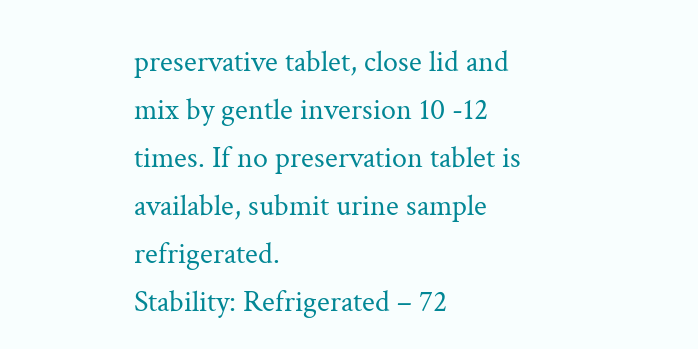preservative tablet, close lid and mix by gentle inversion 10 -12 times. If no preservation tablet is available, submit urine sample refrigerated.
Stability: Refrigerated – 72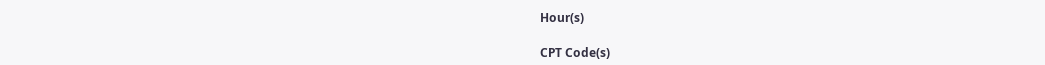Hour(s)

CPT Code(s)